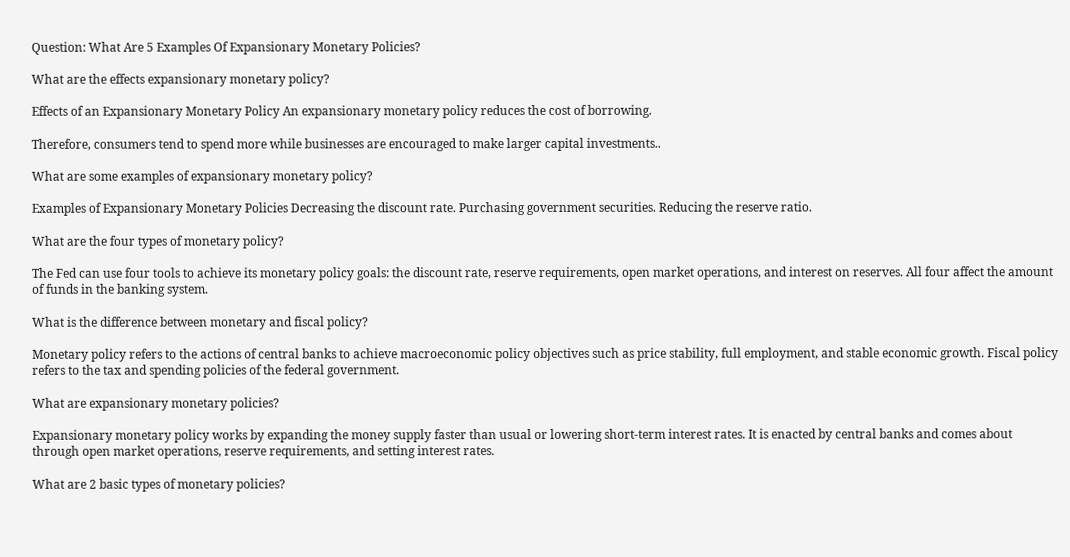Question: What Are 5 Examples Of Expansionary Monetary Policies?

What are the effects expansionary monetary policy?

Effects of an Expansionary Monetary Policy An expansionary monetary policy reduces the cost of borrowing.

Therefore, consumers tend to spend more while businesses are encouraged to make larger capital investments..

What are some examples of expansionary monetary policy?

Examples of Expansionary Monetary Policies Decreasing the discount rate. Purchasing government securities. Reducing the reserve ratio.

What are the four types of monetary policy?

The Fed can use four tools to achieve its monetary policy goals: the discount rate, reserve requirements, open market operations, and interest on reserves. All four affect the amount of funds in the banking system.

What is the difference between monetary and fiscal policy?

Monetary policy refers to the actions of central banks to achieve macroeconomic policy objectives such as price stability, full employment, and stable economic growth. Fiscal policy refers to the tax and spending policies of the federal government.

What are expansionary monetary policies?

Expansionary monetary policy works by expanding the money supply faster than usual or lowering short-term interest rates. It is enacted by central banks and comes about through open market operations, reserve requirements, and setting interest rates.

What are 2 basic types of monetary policies?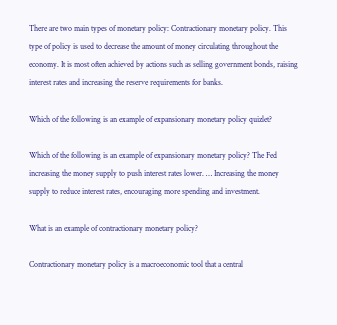There are two main types of monetary policy: Contractionary monetary policy. This type of policy is used to decrease the amount of money circulating throughout the economy. It is most often achieved by actions such as selling government bonds, raising interest rates and increasing the reserve requirements for banks.

Which of the following is an example of expansionary monetary policy quizlet?

Which of the following is an example of expansionary monetary policy? The Fed increasing the money supply to push interest rates lower. … Increasing the money supply to reduce interest rates, encouraging more spending and investment.

What is an example of contractionary monetary policy?

Contractionary monetary policy is a macroeconomic tool that a central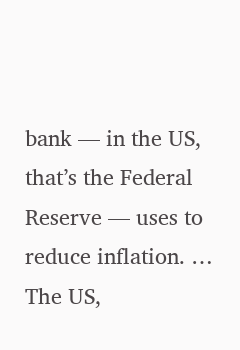bank — in the US, that’s the Federal Reserve — uses to reduce inflation. … The US,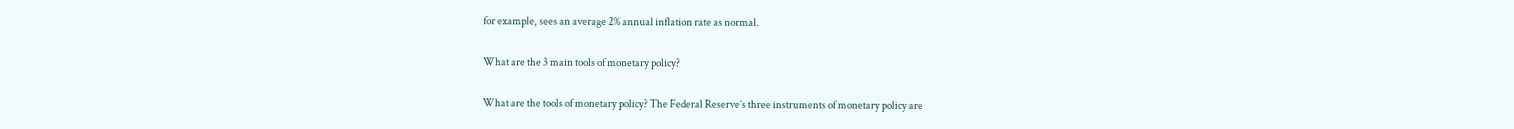for example, sees an average 2% annual inflation rate as normal.

What are the 3 main tools of monetary policy?

What are the tools of monetary policy? The Federal Reserve’s three instruments of monetary policy are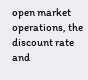open market operations, the discount rate and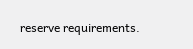reserve requirements.